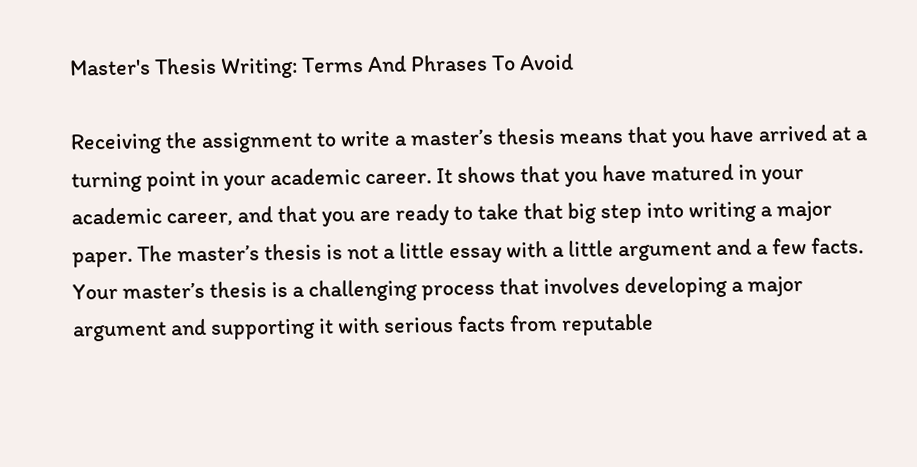Master's Thesis Writing: Terms And Phrases To Avoid

Receiving the assignment to write a master’s thesis means that you have arrived at a turning point in your academic career. It shows that you have matured in your academic career, and that you are ready to take that big step into writing a major paper. The master’s thesis is not a little essay with a little argument and a few facts. Your master’s thesis is a challenging process that involves developing a major argument and supporting it with serious facts from reputable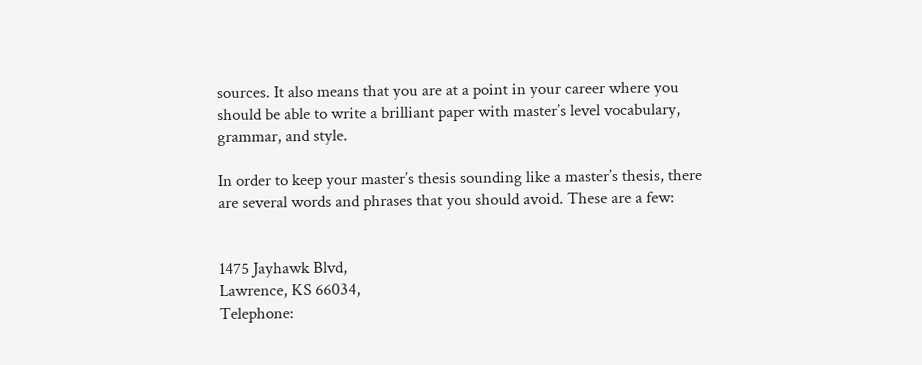sources. It also means that you are at a point in your career where you should be able to write a brilliant paper with master’s level vocabulary, grammar, and style.

In order to keep your master’s thesis sounding like a master’s thesis, there are several words and phrases that you should avoid. These are a few:


1475 Jayhawk Blvd,
Lawrence, KS 66034,
Telephone: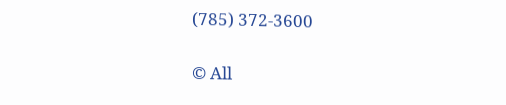(785) 372-3600

© All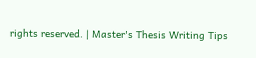rights reserved. | Master's Thesis Writing Tips